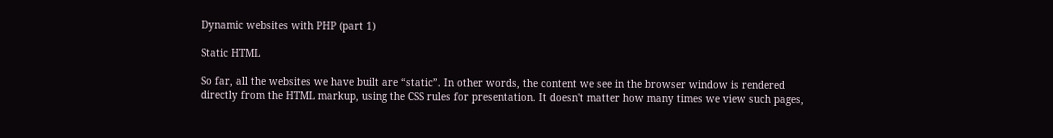Dynamic websites with PHP (part 1)

Static HTML

So far, all the websites we have built are “static”. In other words, the content we see in the browser window is rendered directly from the HTML markup, using the CSS rules for presentation. It doesn't matter how many times we view such pages,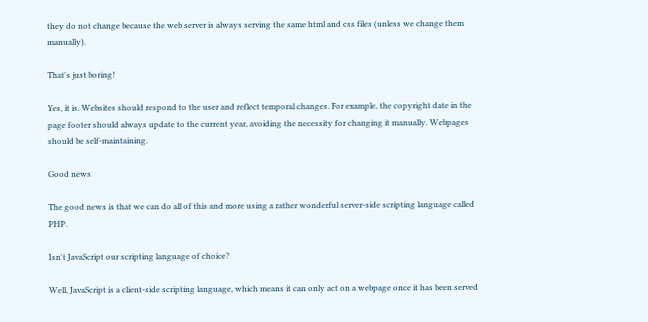they do not change because the web server is always serving the same html and css files (unless we change them manually).

That's just boring!

Yes, it is. Websites should respond to the user and reflect temporal changes. For example, the copyright date in the page footer should always update to the current year, avoiding the necessity for changing it manually. Webpages should be self-maintaining.

Good news

The good news is that we can do all of this and more using a rather wonderful server-side scripting language called PHP.

Isn't JavaScript our scripting language of choice?

Well, JavaScript is a client-side scripting language, which means it can only act on a webpage once it has been served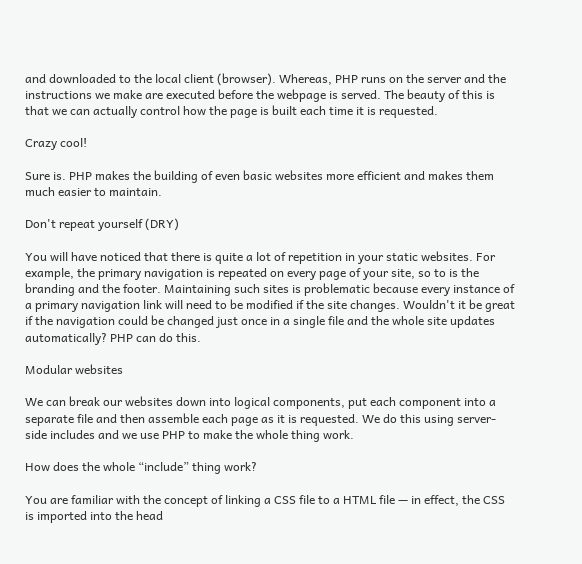and downloaded to the local client (browser). Whereas, PHP runs on the server and the instructions we make are executed before the webpage is served. The beauty of this is that we can actually control how the page is built each time it is requested.

Crazy cool!

Sure is. PHP makes the building of even basic websites more efficient and makes them much easier to maintain.

Don't repeat yourself (DRY)

You will have noticed that there is quite a lot of repetition in your static websites. For example, the primary navigation is repeated on every page of your site, so to is the branding and the footer. Maintaining such sites is problematic because every instance of a primary navigation link will need to be modified if the site changes. Wouldn't it be great if the navigation could be changed just once in a single file and the whole site updates automatically? PHP can do this.

Modular websites

We can break our websites down into logical components, put each component into a separate file and then assemble each page as it is requested. We do this using server-side includes and we use PHP to make the whole thing work.

How does the whole “include” thing work?

You are familiar with the concept of linking a CSS file to a HTML file — in effect, the CSS is imported into the head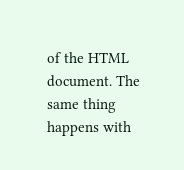of the HTML document. The same thing happens with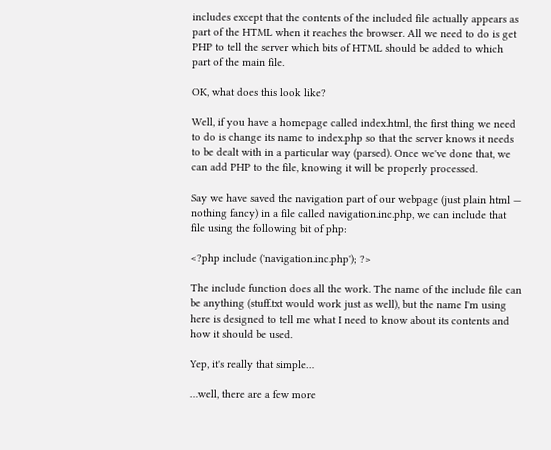includes except that the contents of the included file actually appears as part of the HTML when it reaches the browser. All we need to do is get PHP to tell the server which bits of HTML should be added to which part of the main file.

OK, what does this look like?

Well, if you have a homepage called index.html, the first thing we need to do is change its name to index.php so that the server knows it needs to be dealt with in a particular way (parsed). Once we've done that, we can add PHP to the file, knowing it will be properly processed.

Say we have saved the navigation part of our webpage (just plain html — nothing fancy) in a file called navigation.inc.php, we can include that file using the following bit of php:

<?php include ('navigation.inc.php'); ?>

The include function does all the work. The name of the include file can be anything (stuff.txt would work just as well), but the name I'm using here is designed to tell me what I need to know about its contents and how it should be used.

Yep, it's really that simple…

…well, there are a few more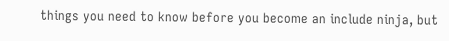things you need to know before you become an include ninja, but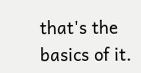that's the basics of it.